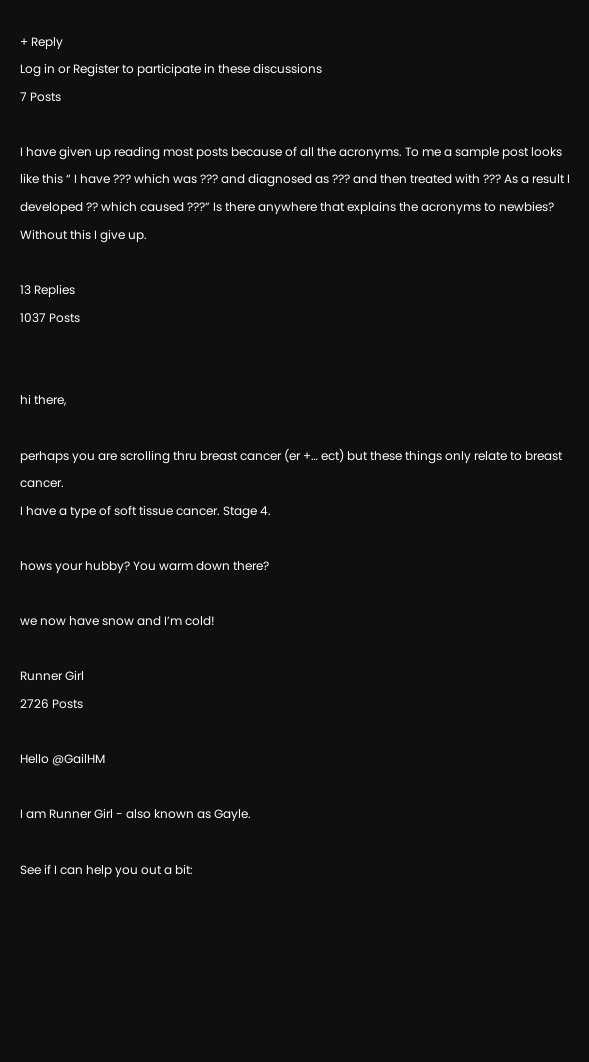+ Reply
Log in or Register to participate in these discussions
7 Posts

I have given up reading most posts because of all the acronyms. To me a sample post looks like this “ I have ??? which was ??? and diagnosed as ??? and then treated with ??? As a result I developed ?? which caused ???” Is there anywhere that explains the acronyms to newbies? Without this I give up.

13 Replies
1037 Posts


hi there,

perhaps you are scrolling thru breast cancer (er +… ect) but these things only relate to breast cancer.
I have a type of soft tissue cancer. Stage 4.

hows your hubby? You warm down there?

we now have snow and I’m cold!

Runner Girl
2726 Posts

Hello @GailHM

I am Runner Girl - also known as Gayle.

See if I can help you out a bit: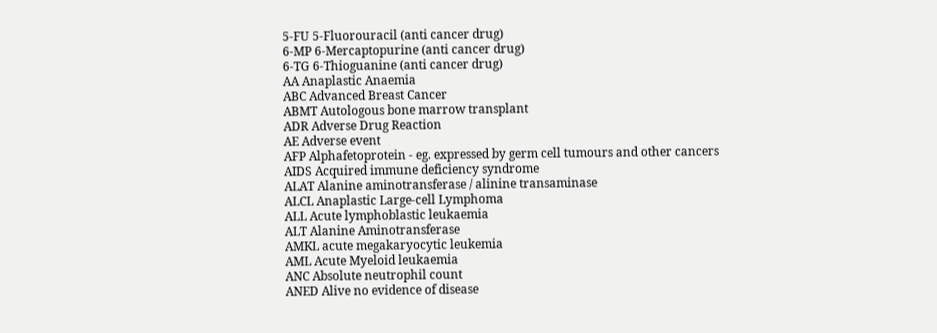5-FU 5-Fluorouracil (anti cancer drug)
6-MP 6-Mercaptopurine (anti cancer drug)
6-TG 6-Thioguanine (anti cancer drug)
AA Anaplastic Anaemia
ABC Advanced Breast Cancer
ABMT Autologous bone marrow transplant
ADR Adverse Drug Reaction
AE Adverse event
AFP Alphafetoprotein - eg. expressed by germ cell tumours and other cancers
AIDS Acquired immune deficiency syndrome
ALAT Alanine aminotransferase / alinine transaminase
ALCL Anaplastic Large-cell Lymphoma
ALL Acute lymphoblastic leukaemia
ALT Alanine Aminotransferase
AMKL acute megakaryocytic leukemia
AML Acute Myeloid leukaemia
ANC Absolute neutrophil count
ANED Alive no evidence of disease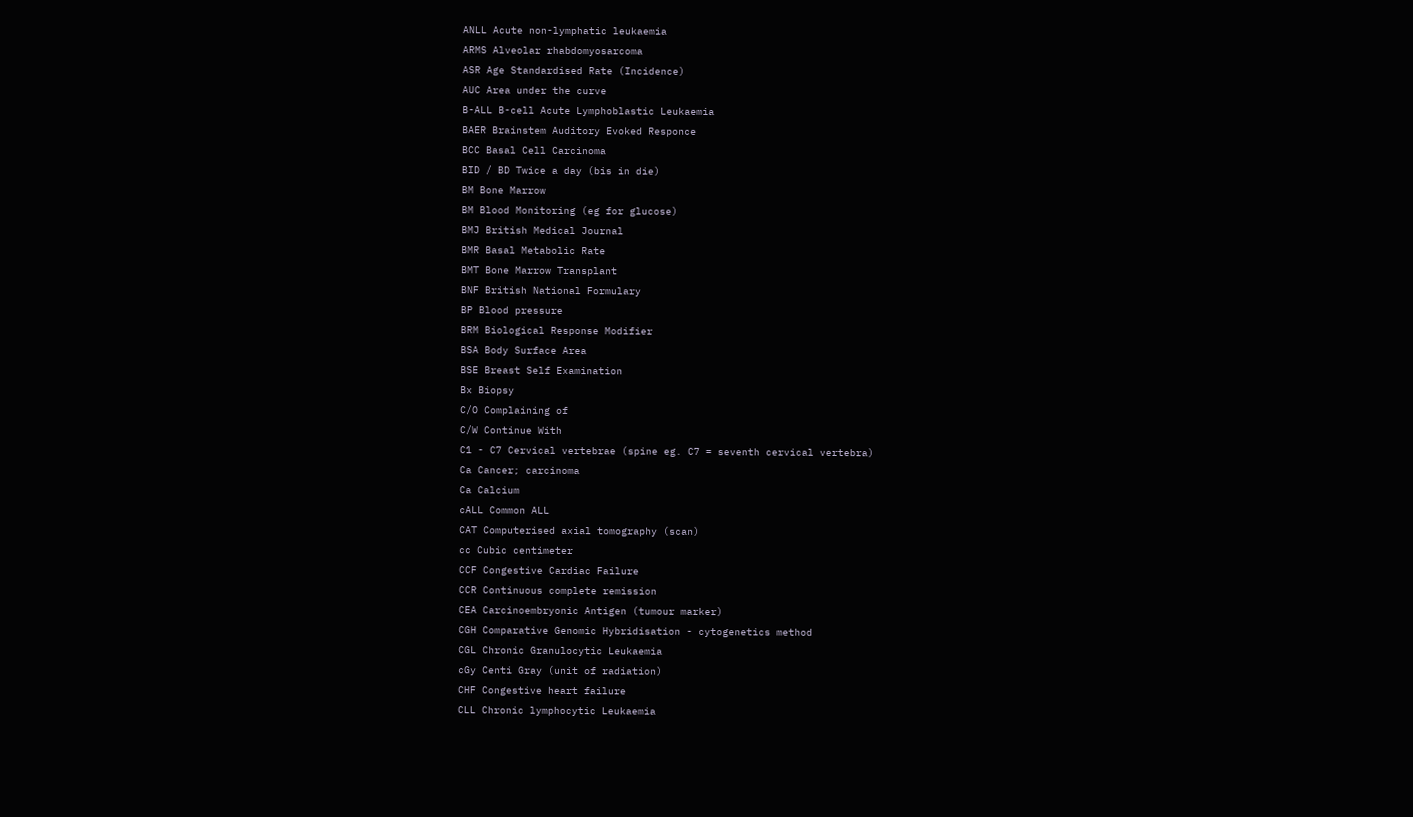ANLL Acute non-lymphatic leukaemia
ARMS Alveolar rhabdomyosarcoma
ASR Age Standardised Rate (Incidence)
AUC Area under the curve
B-ALL B-cell Acute Lymphoblastic Leukaemia
BAER Brainstem Auditory Evoked Responce
BCC Basal Cell Carcinoma
BID / BD Twice a day (bis in die)
BM Bone Marrow
BM Blood Monitoring (eg for glucose)
BMJ British Medical Journal
BMR Basal Metabolic Rate
BMT Bone Marrow Transplant
BNF British National Formulary
BP Blood pressure
BRM Biological Response Modifier
BSA Body Surface Area
BSE Breast Self Examination
Bx Biopsy
C/O Complaining of
C/W Continue With
C1 - C7 Cervical vertebrae (spine eg. C7 = seventh cervical vertebra)
Ca Cancer; carcinoma
Ca Calcium
cALL Common ALL
CAT Computerised axial tomography (scan)
cc Cubic centimeter
CCF Congestive Cardiac Failure
CCR Continuous complete remission
CEA Carcinoembryonic Antigen (tumour marker)
CGH Comparative Genomic Hybridisation - cytogenetics method
CGL Chronic Granulocytic Leukaemia
cGy Centi Gray (unit of radiation)
CHF Congestive heart failure
CLL Chronic lymphocytic Leukaemia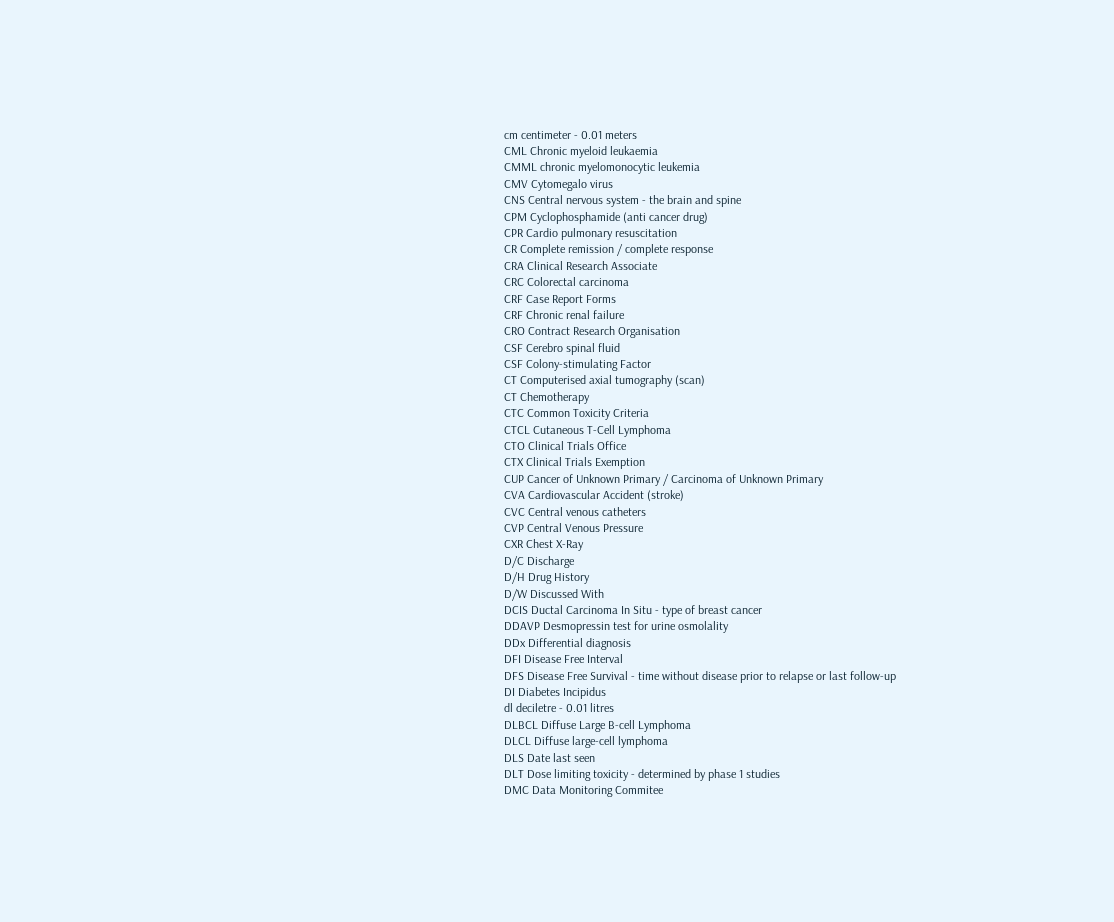cm centimeter - 0.01 meters
CML Chronic myeloid leukaemia
CMML chronic myelomonocytic leukemia
CMV Cytomegalo virus
CNS Central nervous system - the brain and spine
CPM Cyclophosphamide (anti cancer drug)
CPR Cardio pulmonary resuscitation
CR Complete remission / complete response
CRA Clinical Research Associate
CRC Colorectal carcinoma
CRF Case Report Forms
CRF Chronic renal failure
CRO Contract Research Organisation
CSF Cerebro spinal fluid
CSF Colony-stimulating Factor
CT Computerised axial tumography (scan)
CT Chemotherapy
CTC Common Toxicity Criteria
CTCL Cutaneous T-Cell Lymphoma
CTO Clinical Trials Office
CTX Clinical Trials Exemption
CUP Cancer of Unknown Primary / Carcinoma of Unknown Primary
CVA Cardiovascular Accident (stroke)
CVC Central venous catheters
CVP Central Venous Pressure
CXR Chest X-Ray
D/C Discharge
D/H Drug History
D/W Discussed With
DCIS Ductal Carcinoma In Situ - type of breast cancer
DDAVP Desmopressin test for urine osmolality
DDx Differential diagnosis
DFI Disease Free Interval
DFS Disease Free Survival - time without disease prior to relapse or last follow-up
DI Diabetes Incipidus
dl deciletre - 0.01 litres
DLBCL Diffuse Large B-cell Lymphoma
DLCL Diffuse large-cell lymphoma
DLS Date last seen
DLT Dose limiting toxicity - determined by phase 1 studies
DMC Data Monitoring Commitee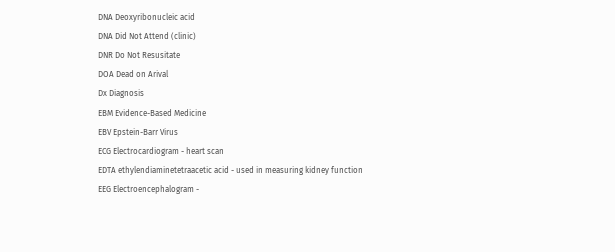DNA Deoxyribonucleic acid
DNA Did Not Attend (clinic)
DNR Do Not Resusitate
DOA Dead on Arival
Dx Diagnosis
EBM Evidence-Based Medicine
EBV Epstein-Barr Virus
ECG Electrocardiogram - heart scan
EDTA ethylendiaminetetraacetic acid - used in measuring kidney function
EEG Electroencephalogram -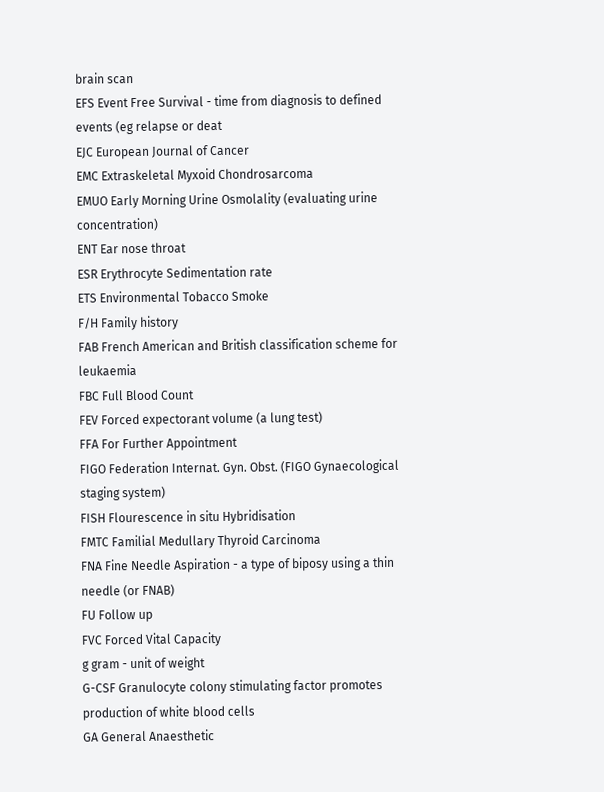brain scan
EFS Event Free Survival - time from diagnosis to defined events (eg relapse or deat
EJC European Journal of Cancer
EMC Extraskeletal Myxoid Chondrosarcoma
EMUO Early Morning Urine Osmolality (evaluating urine concentration)
ENT Ear nose throat
ESR Erythrocyte Sedimentation rate
ETS Environmental Tobacco Smoke
F/H Family history
FAB French American and British classification scheme for leukaemia
FBC Full Blood Count
FEV Forced expectorant volume (a lung test)
FFA For Further Appointment
FIGO Federation Internat. Gyn. Obst. (FIGO Gynaecological staging system)
FISH Flourescence in situ Hybridisation
FMTC Familial Medullary Thyroid Carcinoma
FNA Fine Needle Aspiration - a type of biposy using a thin needle (or FNAB)
FU Follow up
FVC Forced Vital Capacity
g gram - unit of weight
G-CSF Granulocyte colony stimulating factor promotes production of white blood cells
GA General Anaesthetic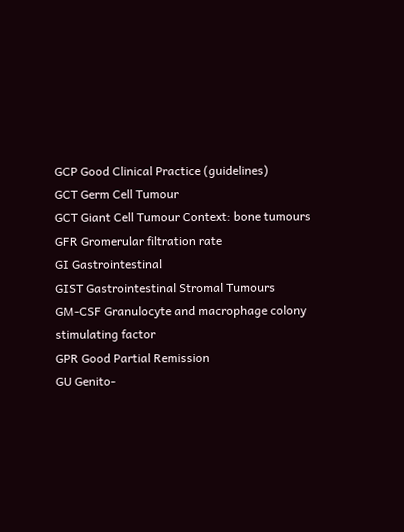GCP Good Clinical Practice (guidelines)
GCT Germ Cell Tumour
GCT Giant Cell Tumour Context: bone tumours
GFR Gromerular filtration rate
GI Gastrointestinal
GIST Gastrointestinal Stromal Tumours
GM-CSF Granulocyte and macrophage colony stimulating factor
GPR Good Partial Remission
GU Genito-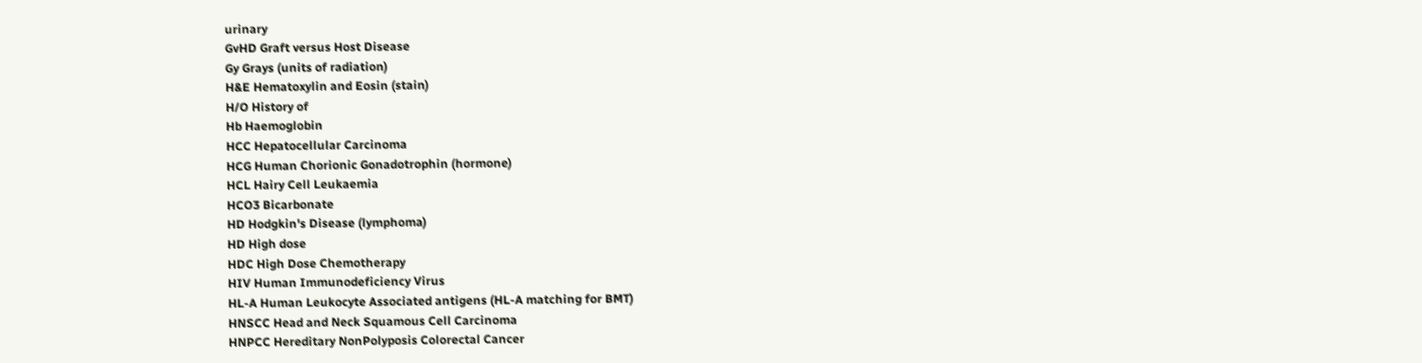urinary
GvHD Graft versus Host Disease
Gy Grays (units of radiation)
H&E Hematoxylin and Eosin (stain)
H/O History of
Hb Haemoglobin
HCC Hepatocellular Carcinoma
HCG Human Chorionic Gonadotrophin (hormone)
HCL Hairy Cell Leukaemia
HCO3 Bicarbonate
HD Hodgkin's Disease (lymphoma)
HD High dose
HDC High Dose Chemotherapy
HIV Human Immunodeficiency Virus
HL-A Human Leukocyte Associated antigens (HL-A matching for BMT)
HNSCC Head and Neck Squamous Cell Carcinoma
HNPCC Hereditary NonPolyposis Colorectal Cancer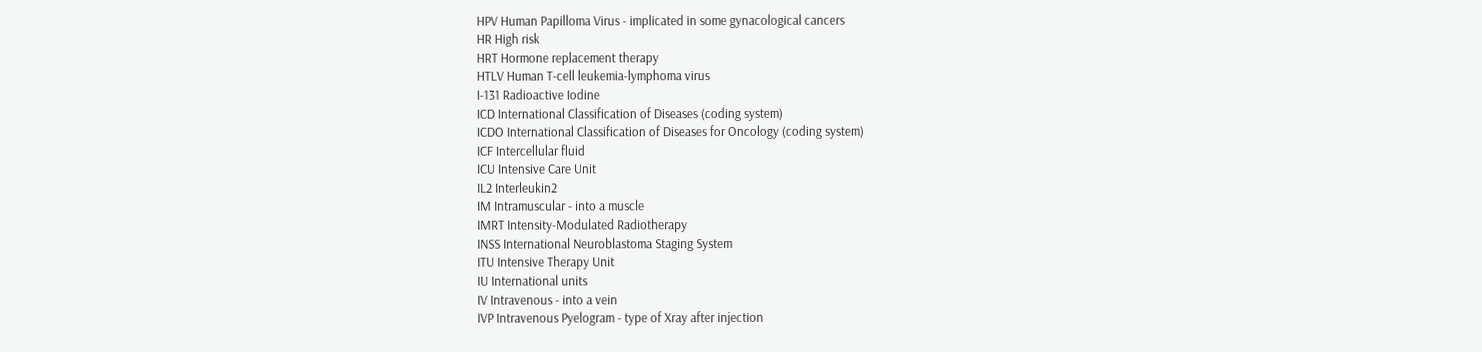HPV Human Papilloma Virus - implicated in some gynacological cancers
HR High risk
HRT Hormone replacement therapy
HTLV Human T-cell leukemia-lymphoma virus
I-131 Radioactive Iodine
ICD International Classification of Diseases (coding system)
ICDO International Classification of Diseases for Oncology (coding system)
ICF Intercellular fluid
ICU Intensive Care Unit
IL2 Interleukin2
IM Intramuscular - into a muscle
IMRT Intensity-Modulated Radiotherapy
INSS International Neuroblastoma Staging System
ITU Intensive Therapy Unit
IU International units
IV Intravenous - into a vein
IVP Intravenous Pyelogram - type of Xray after injection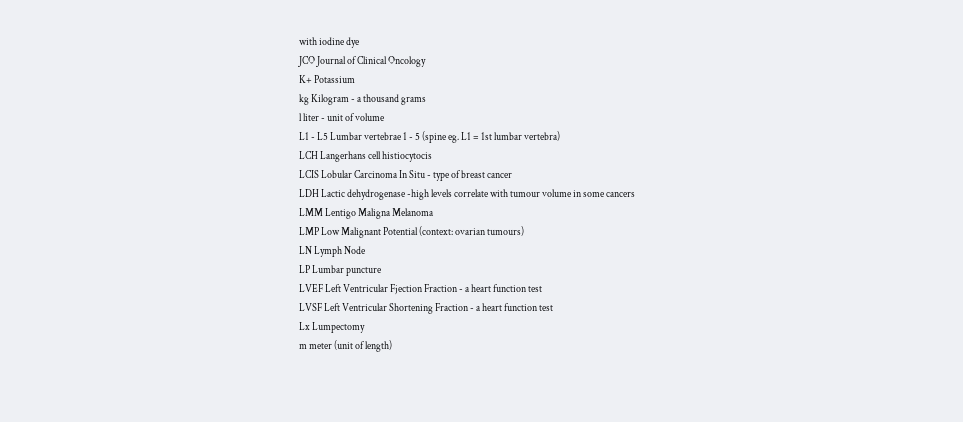with iodine dye
JCO Journal of Clinical Oncology
K+ Potassium
kg Kilogram - a thousand grams
l liter - unit of volume
L1 - L5 Lumbar vertebrae 1 - 5 (spine eg. L1 = 1st lumbar vertebra)
LCH Langerhans cell histiocytocis
LCIS Lobular Carcinoma In Situ - type of breast cancer
LDH Lactic dehydrogenase -high levels correlate with tumour volume in some cancers
LMM Lentigo Maligna Melanoma
LMP Low Malignant Potential (context: ovarian tumours)
LN Lymph Node
LP Lumbar puncture
LVEF Left Ventricular Fjection Fraction - a heart function test
LVSF Left Ventricular Shortening Fraction - a heart function test
Lx Lumpectomy
m meter (unit of length)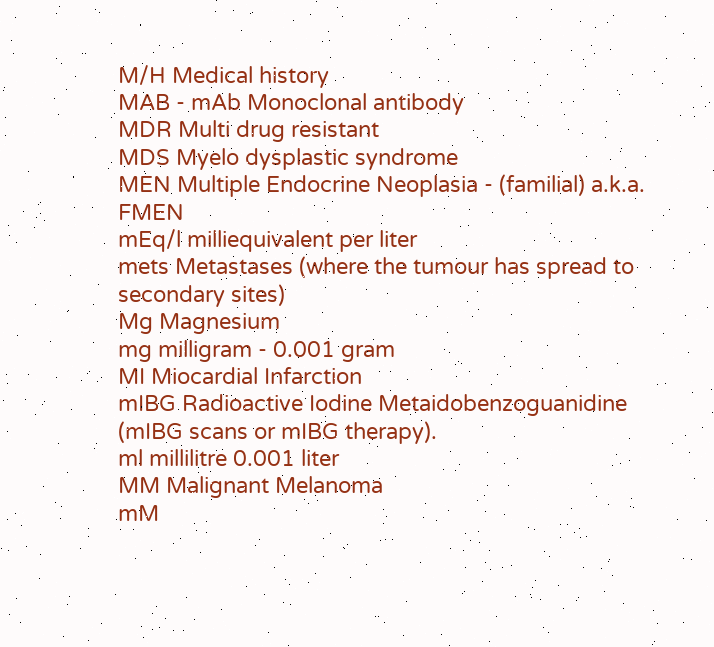M/H Medical history
MAB - mAb Monoclonal antibody
MDR Multi drug resistant
MDS Myelo dysplastic syndrome
MEN Multiple Endocrine Neoplasia - (familial) a.k.a. FMEN
mEq/l milliequivalent per liter
mets Metastases (where the tumour has spread to secondary sites)
Mg Magnesium
mg milligram - 0.001 gram
MI Miocardial Infarction
mIBG Radioactive Iodine Metaidobenzoguanidine (mIBG scans or mIBG therapy).
ml millilitre 0.001 liter
MM Malignant Melanoma
mM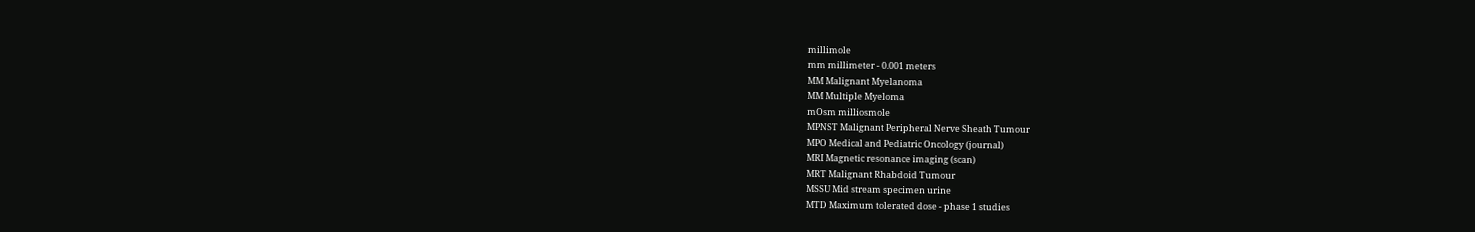millimole
mm millimeter - 0.001 meters
MM Malignant Myelanoma
MM Multiple Myeloma
mOsm milliosmole
MPNST Malignant Peripheral Nerve Sheath Tumour
MPO Medical and Pediatric Oncology (journal)
MRI Magnetic resonance imaging (scan)
MRT Malignant Rhabdoid Tumour
MSSU Mid stream specimen urine
MTD Maximum tolerated dose - phase 1 studies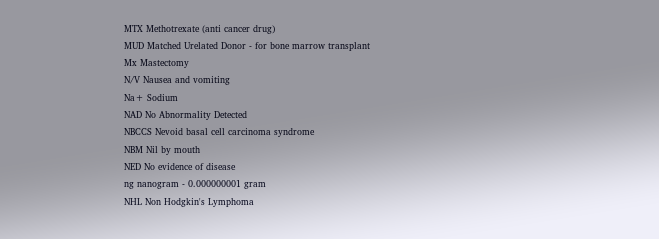MTX Methotrexate (anti cancer drug)
MUD Matched Urelated Donor - for bone marrow transplant
Mx Mastectomy
N/V Nausea and vomiting
Na+ Sodium
NAD No Abnormality Detected
NBCCS Nevoid basal cell carcinoma syndrome
NBM Nil by mouth
NED No evidence of disease
ng nanogram - 0.000000001 gram
NHL Non Hodgkin's Lymphoma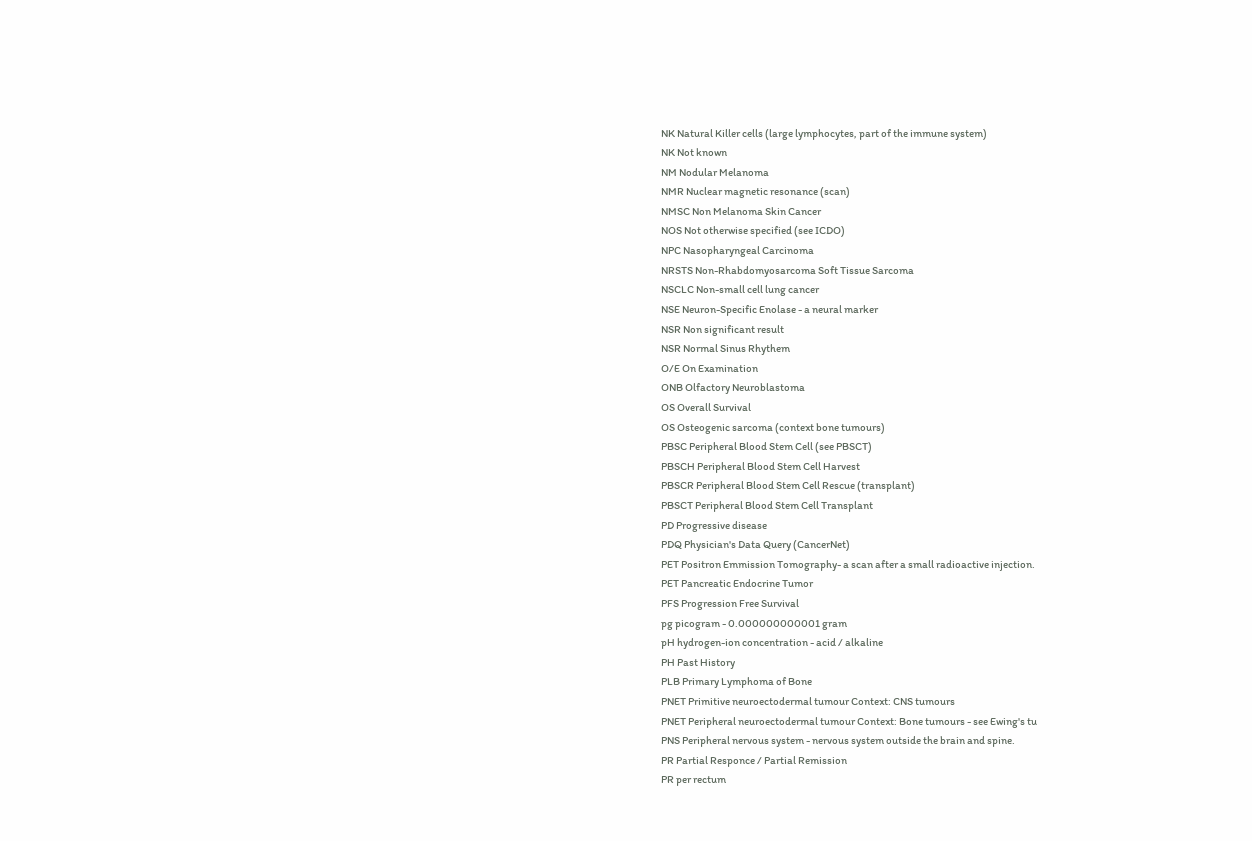NK Natural Killer cells (large lymphocytes, part of the immune system)
NK Not known
NM Nodular Melanoma
NMR Nuclear magnetic resonance (scan)
NMSC Non Melanoma Skin Cancer
NOS Not otherwise specified (see ICDO)
NPC Nasopharyngeal Carcinoma
NRSTS Non-Rhabdomyosarcoma Soft Tissue Sarcoma
NSCLC Non-small cell lung cancer
NSE Neuron-Specific Enolase - a neural marker
NSR Non significant result
NSR Normal Sinus Rhythem
O/E On Examination
ONB Olfactory Neuroblastoma
OS Overall Survival
OS Osteogenic sarcoma (context bone tumours)
PBSC Peripheral Blood Stem Cell (see PBSCT)
PBSCH Peripheral Blood Stem Cell Harvest
PBSCR Peripheral Blood Stem Cell Rescue (transplant)
PBSCT Peripheral Blood Stem Cell Transplant
PD Progressive disease
PDQ Physician's Data Query (CancerNet)
PET Positron Emmission Tomography- a scan after a small radioactive injection.
PET Pancreatic Endocrine Tumor
PFS Progression Free Survival
pg picogram - 0.000000000001 gram
pH hydrogen-ion concentration - acid / alkaline
PH Past History
PLB Primary Lymphoma of Bone
PNET Primitive neuroectodermal tumour Context: CNS tumours
PNET Peripheral neuroectodermal tumour Context: Bone tumours - see Ewing's tu
PNS Peripheral nervous system - nervous system outside the brain and spine.
PR Partial Responce / Partial Remission
PR per rectum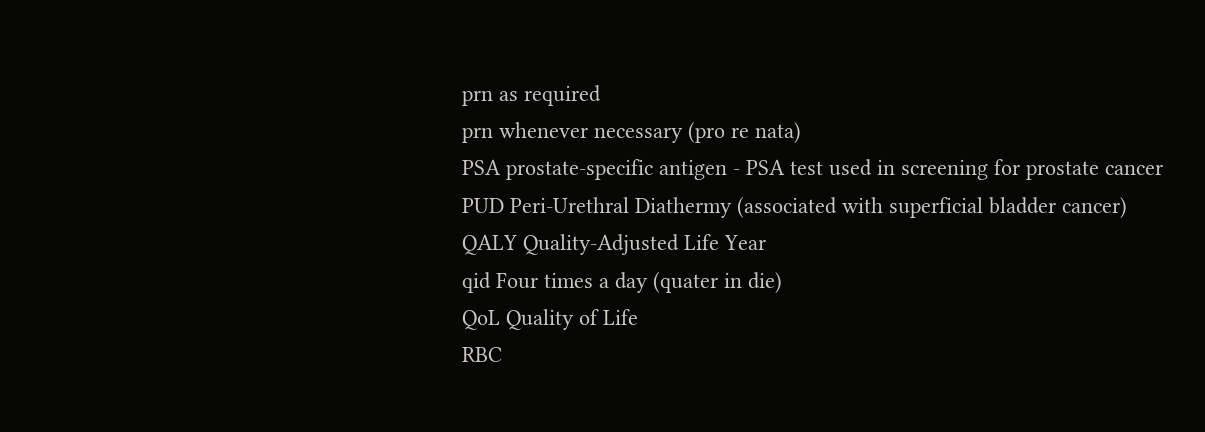prn as required
prn whenever necessary (pro re nata)
PSA prostate-specific antigen - PSA test used in screening for prostate cancer
PUD Peri-Urethral Diathermy (associated with superficial bladder cancer)
QALY Quality-Adjusted Life Year
qid Four times a day (quater in die)
QoL Quality of Life
RBC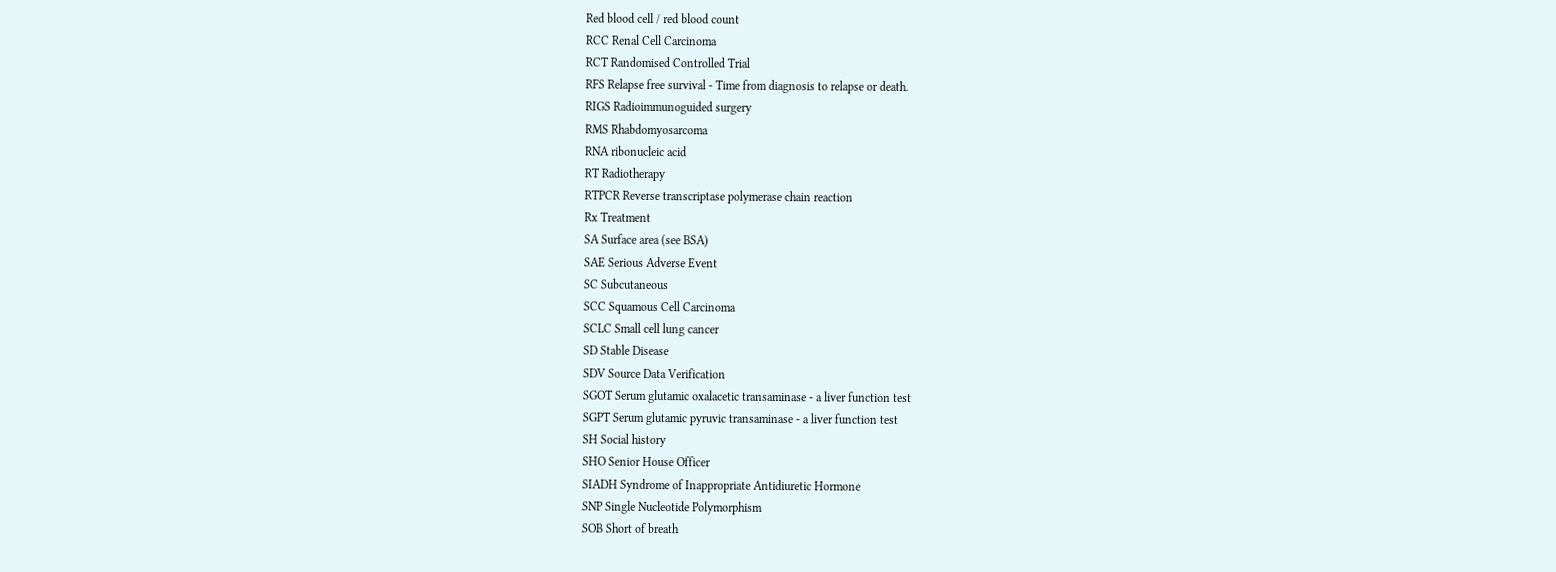Red blood cell / red blood count
RCC Renal Cell Carcinoma
RCT Randomised Controlled Trial
RFS Relapse free survival - Time from diagnosis to relapse or death.
RIGS Radioimmunoguided surgery
RMS Rhabdomyosarcoma
RNA ribonucleic acid
RT Radiotherapy
RTPCR Reverse transcriptase polymerase chain reaction
Rx Treatment
SA Surface area (see BSA)
SAE Serious Adverse Event
SC Subcutaneous
SCC Squamous Cell Carcinoma
SCLC Small cell lung cancer
SD Stable Disease
SDV Source Data Verification
SGOT Serum glutamic oxalacetic transaminase - a liver function test
SGPT Serum glutamic pyruvic transaminase - a liver function test
SH Social history
SHO Senior House Officer
SIADH Syndrome of Inappropriate Antidiuretic Hormone
SNP Single Nucleotide Polymorphism
SOB Short of breath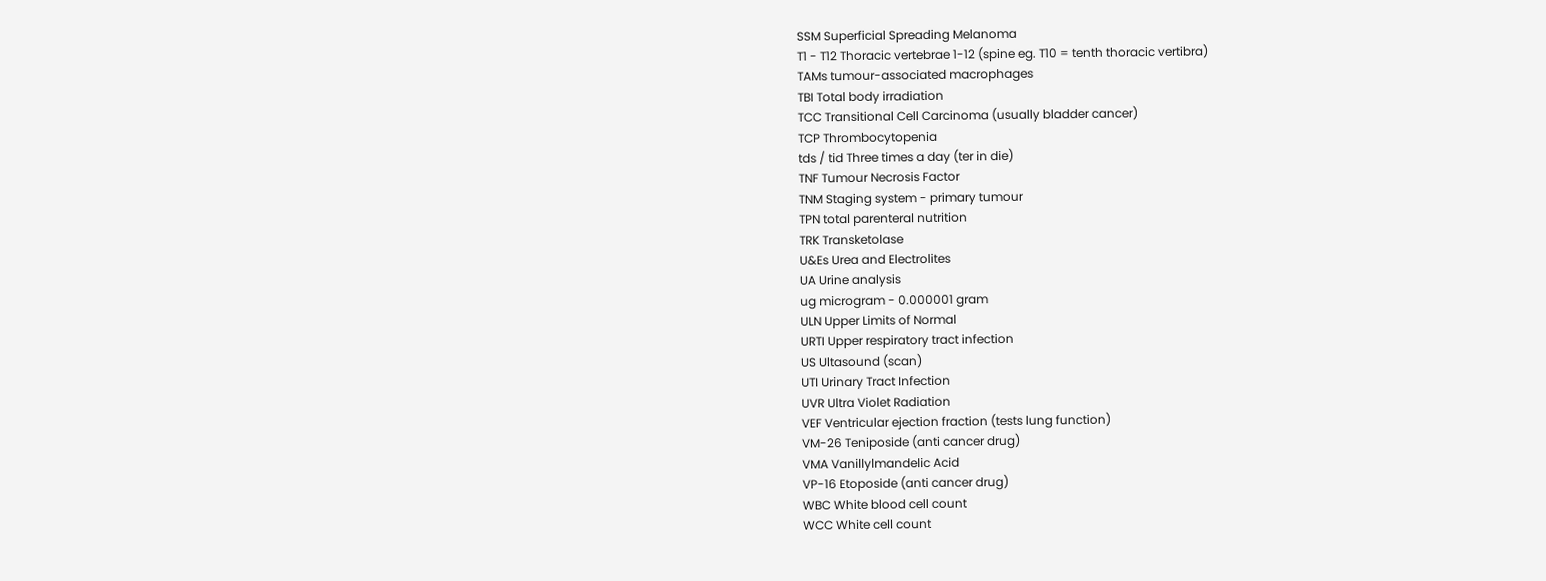SSM Superficial Spreading Melanoma
T1 - T12 Thoracic vertebrae 1-12 (spine eg. T10 = tenth thoracic vertibra)
TAMs tumour-associated macrophages
TBI Total body irradiation
TCC Transitional Cell Carcinoma (usually bladder cancer)
TCP Thrombocytopenia
tds / tid Three times a day (ter in die)
TNF Tumour Necrosis Factor
TNM Staging system - primary tumour
TPN total parenteral nutrition
TRK Transketolase
U&Es Urea and Electrolites
UA Urine analysis
ug microgram - 0.000001 gram
ULN Upper Limits of Normal
URTI Upper respiratory tract infection
US Ultasound (scan)
UTI Urinary Tract Infection
UVR Ultra Violet Radiation
VEF Ventricular ejection fraction (tests lung function)
VM-26 Teniposide (anti cancer drug)
VMA Vanillylmandelic Acid
VP-16 Etoposide (anti cancer drug)
WBC White blood cell count
WCC White cell count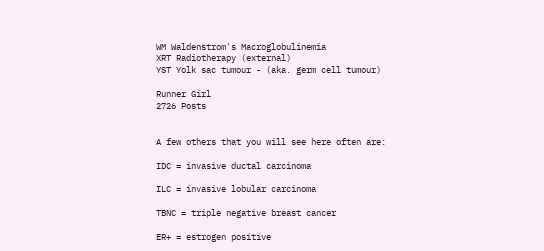WM Waldenstrom's Macroglobulinemia
XRT Radiotherapy (external)
YST Yolk sac tumour - (aka. germ cell tumour)

Runner Girl
2726 Posts


A few others that you will see here often are:

IDC = invasive ductal carcinoma

ILC = invasive lobular carcinoma

TBNC = triple negative breast cancer

ER+ = estrogen positive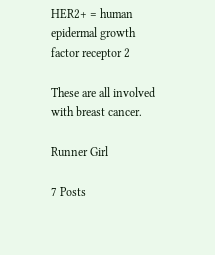HER2+ = human epidermal growth factor receptor 2

These are all involved with breast cancer.

Runner Girl

7 Posts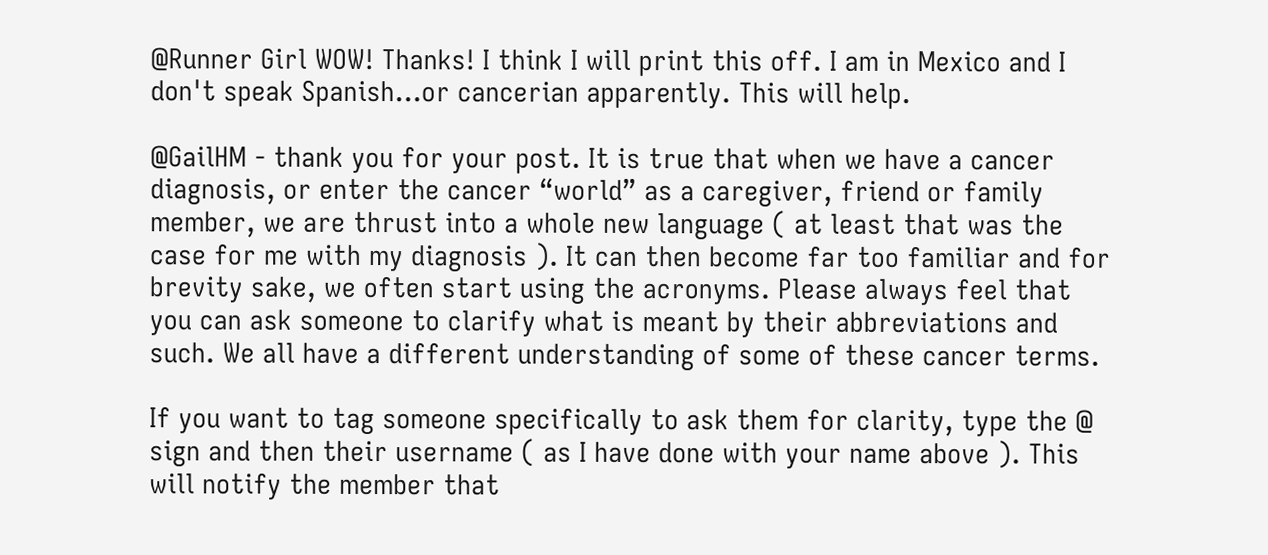@Runner Girl WOW! Thanks! I think I will print this off. I am in Mexico and I don't speak Spanish…or cancerian apparently. This will help.

@GailHM - thank you for your post. It is true that when we have a cancer diagnosis, or enter the cancer “world” as a caregiver, friend or family member, we are thrust into a whole new language ( at least that was the case for me with my diagnosis ). It can then become far too familiar and for brevity sake, we often start using the acronyms. Please always feel that you can ask someone to clarify what is meant by their abbreviations and such. We all have a different understanding of some of these cancer terms.

If you want to tag someone specifically to ask them for clarity, type the @ sign and then their username ( as I have done with your name above ). This will notify the member that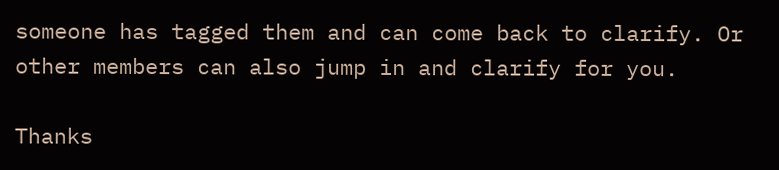someone has tagged them and can come back to clarify. Or other members can also jump in and clarify for you.

Thanks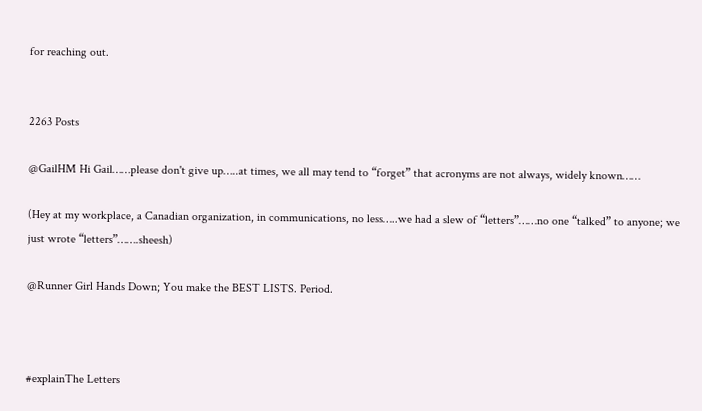for reaching out.


2263 Posts

@GailHM Hi Gail……please don't give up…..at times, we all may tend to “forget” that acronyms are not always, widely known……

(Hey at my workplace, a Canadian organization, in communications, no less…..we had a slew of “letters”……no one “talked” to anyone; we just wrote “letters”…….sheesh)

@Runner Girl Hands Down; You make the BEST LISTS. Period.



#explainThe Letters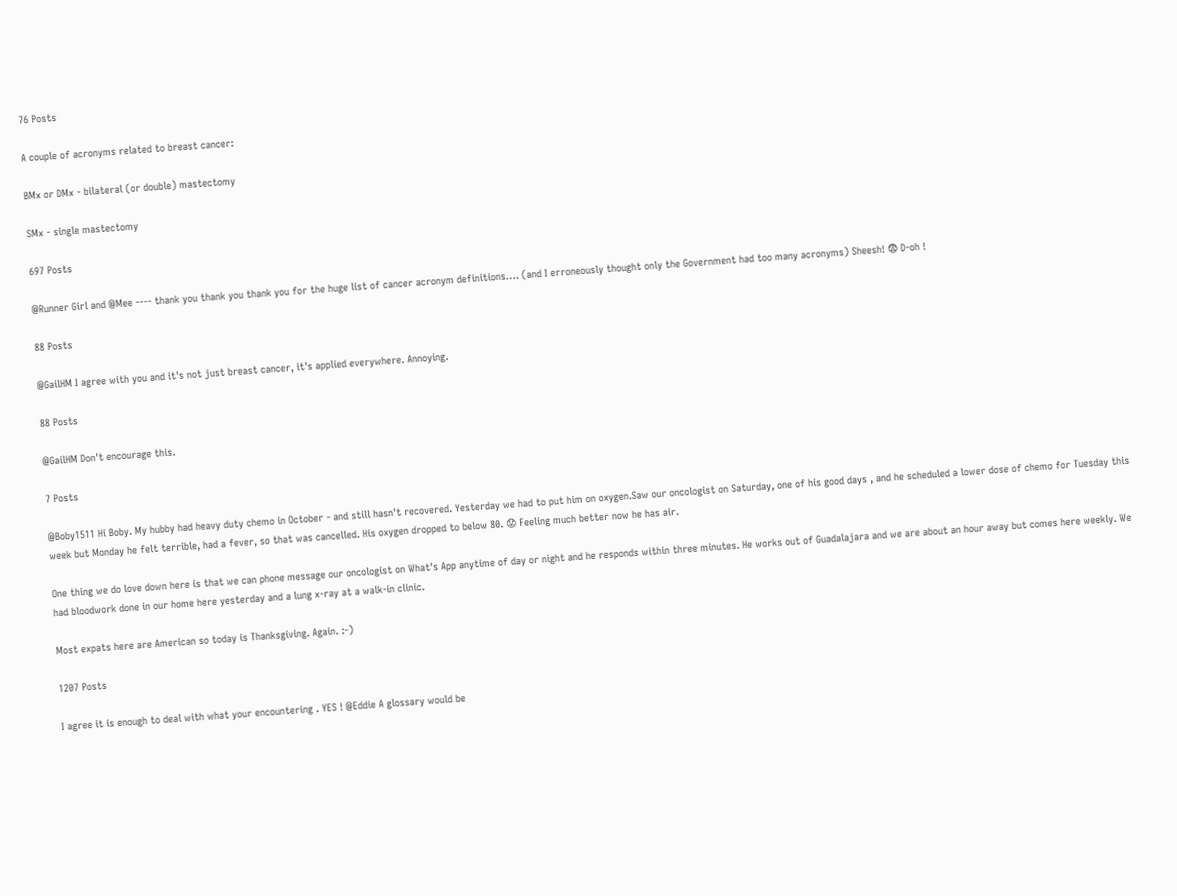76 Posts

A couple of acronyms related to breast cancer:

BMx or DMx - bilateral (or double) mastectomy

SMx - single mastectomy

697 Posts

@Runner Girl and @Mee ---- thank you thank you thank you for the huge list of cancer acronym definitions…. (and I erroneously thought only the Government had too many acronyms) Sheesh! 😨 D-oh !

88 Posts

@GailHM I agree with you and it's not just breast cancer, it's applied everywhere. Annoying.

88 Posts

@GailHM Don't encourage this.

7 Posts

@Boby1511 Hi Boby. My hubby had heavy duty chemo in October - and still hasn't recovered. Yesterday we had to put him on oxygen.Saw our oncologist on Saturday, one of his good days , and he scheduled a lower dose of chemo for Tuesday this week but Monday he felt terrible, had a fever, so that was cancelled. His oxygen dropped to below 80. 😟 Feeling much better now he has air.

One thing we do love down here is that we can phone message our oncologist on What's App anytime of day or night and he responds within three minutes. He works out of Guadalajara and we are about an hour away but comes here weekly. We had bloodwork done in our home here yesterday and a lung x-ray at a walk-in clinic.

Most expats here are American so today is Thanksgiving. Again. :-)

1207 Posts

I agree it is enough to deal with what your encountering . YES ! @Eddie A glossary would be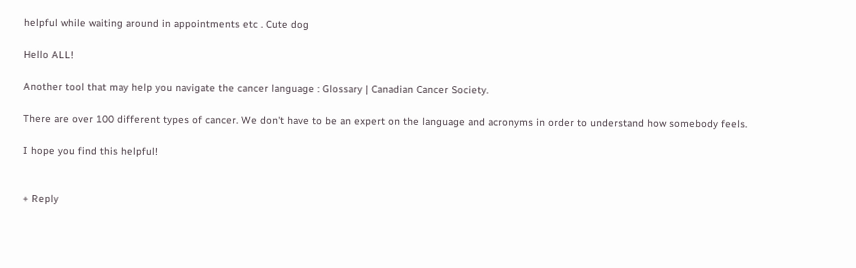helpful while waiting around in appointments etc . Cute dog

Hello ALL!

Another tool that may help you navigate the cancer language : Glossary | Canadian Cancer Society.

There are over 100 different types of cancer. We don't have to be an expert on the language and acronyms in order to understand how somebody feels.

I hope you find this helpful!


+ Reply